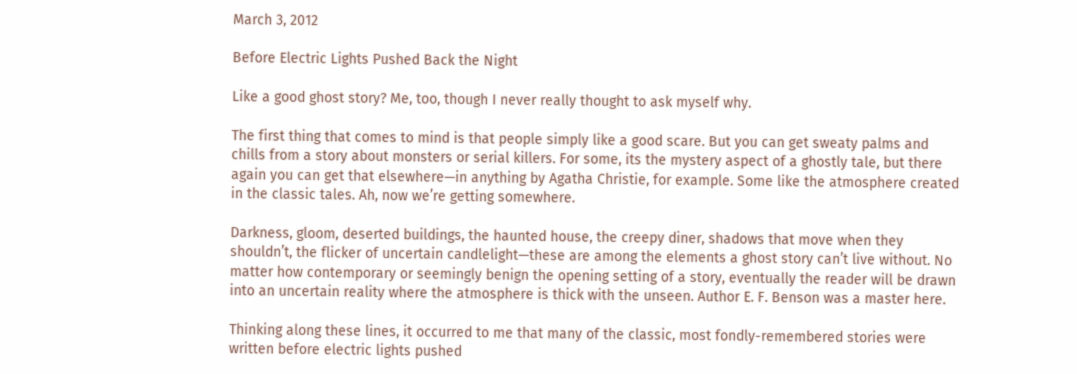March 3, 2012

Before Electric Lights Pushed Back the Night

Like a good ghost story? Me, too, though I never really thought to ask myself why.

The first thing that comes to mind is that people simply like a good scare. But you can get sweaty palms and chills from a story about monsters or serial killers. For some, its the mystery aspect of a ghostly tale, but there again you can get that elsewhere—in anything by Agatha Christie, for example. Some like the atmosphere created in the classic tales. Ah, now we’re getting somewhere.

Darkness, gloom, deserted buildings, the haunted house, the creepy diner, shadows that move when they shouldn’t, the flicker of uncertain candlelight—these are among the elements a ghost story can’t live without. No matter how contemporary or seemingly benign the opening setting of a story, eventually the reader will be drawn into an uncertain reality where the atmosphere is thick with the unseen. Author E. F. Benson was a master here.

Thinking along these lines, it occurred to me that many of the classic, most fondly-remembered stories were written before electric lights pushed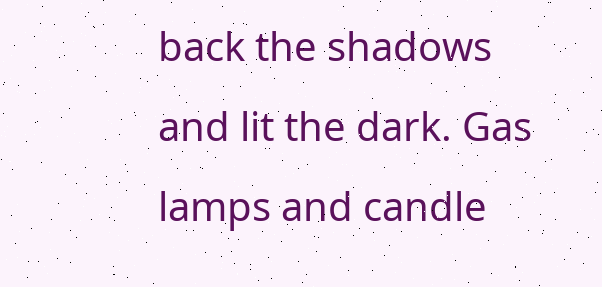back the shadows and lit the dark. Gas lamps and candle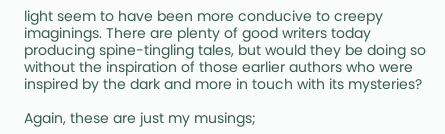light seem to have been more conducive to creepy imaginings. There are plenty of good writers today producing spine-tingling tales, but would they be doing so without the inspiration of those earlier authors who were inspired by the dark and more in touch with its mysteries?

Again, these are just my musings;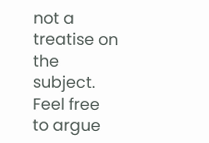not a treatise on the subject. Feel free to argue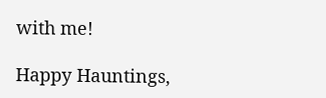with me!

Happy Hauntings,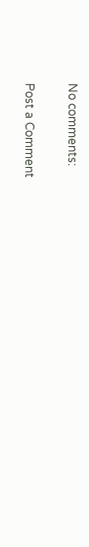No comments:

Post a Comment